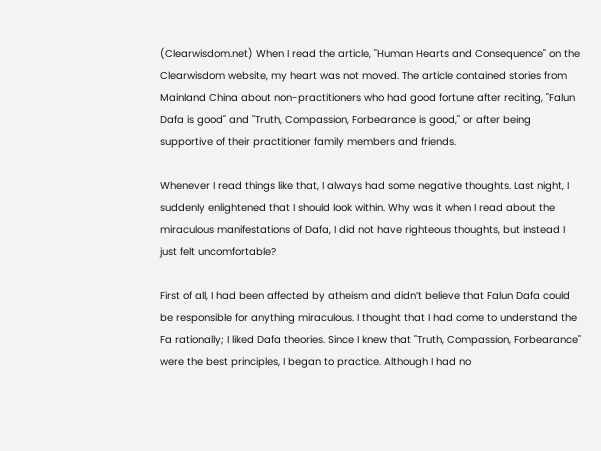(Clearwisdom.net) When I read the article, "Human Hearts and Consequence" on the Clearwisdom website, my heart was not moved. The article contained stories from Mainland China about non-practitioners who had good fortune after reciting, "Falun Dafa is good" and "Truth, Compassion, Forbearance is good," or after being supportive of their practitioner family members and friends.

Whenever I read things like that, I always had some negative thoughts. Last night, I suddenly enlightened that I should look within. Why was it when I read about the miraculous manifestations of Dafa, I did not have righteous thoughts, but instead I just felt uncomfortable?

First of all, I had been affected by atheism and didn’t believe that Falun Dafa could be responsible for anything miraculous. I thought that I had come to understand the Fa rationally; I liked Dafa theories. Since I knew that "Truth, Compassion, Forbearance" were the best principles, I began to practice. Although I had no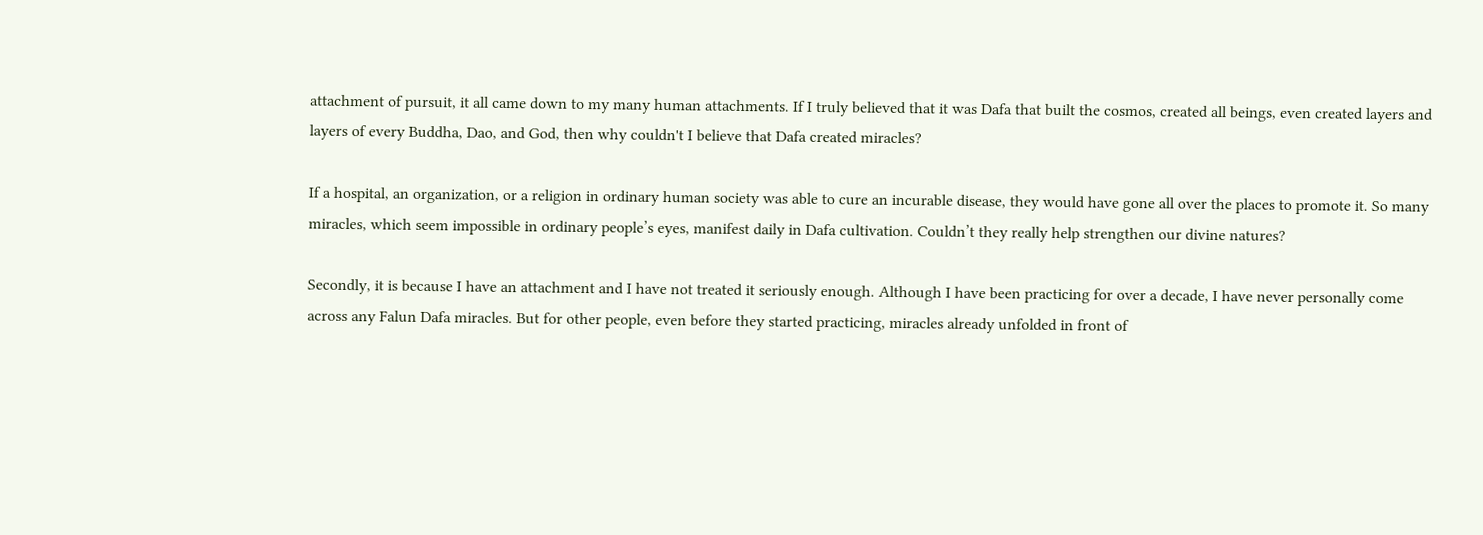attachment of pursuit, it all came down to my many human attachments. If I truly believed that it was Dafa that built the cosmos, created all beings, even created layers and layers of every Buddha, Dao, and God, then why couldn't I believe that Dafa created miracles?

If a hospital, an organization, or a religion in ordinary human society was able to cure an incurable disease, they would have gone all over the places to promote it. So many miracles, which seem impossible in ordinary people’s eyes, manifest daily in Dafa cultivation. Couldn’t they really help strengthen our divine natures?

Secondly, it is because I have an attachment and I have not treated it seriously enough. Although I have been practicing for over a decade, I have never personally come across any Falun Dafa miracles. But for other people, even before they started practicing, miracles already unfolded in front of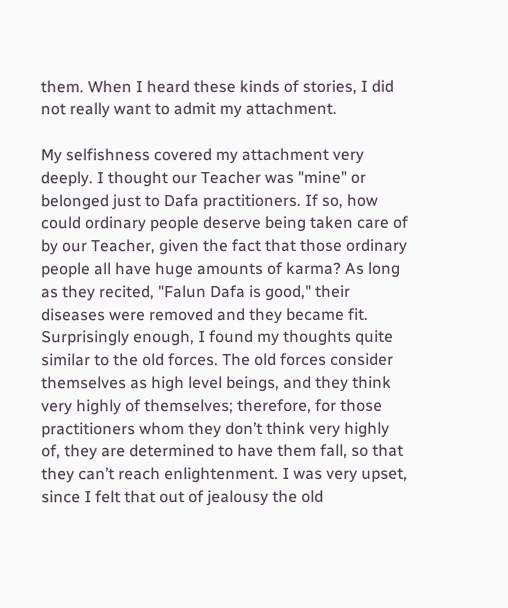them. When I heard these kinds of stories, I did not really want to admit my attachment.

My selfishness covered my attachment very deeply. I thought our Teacher was "mine" or belonged just to Dafa practitioners. If so, how could ordinary people deserve being taken care of by our Teacher, given the fact that those ordinary people all have huge amounts of karma? As long as they recited, "Falun Dafa is good," their diseases were removed and they became fit. Surprisingly enough, I found my thoughts quite similar to the old forces. The old forces consider themselves as high level beings, and they think very highly of themselves; therefore, for those practitioners whom they don’t think very highly of, they are determined to have them fall, so that they can’t reach enlightenment. I was very upset, since I felt that out of jealousy the old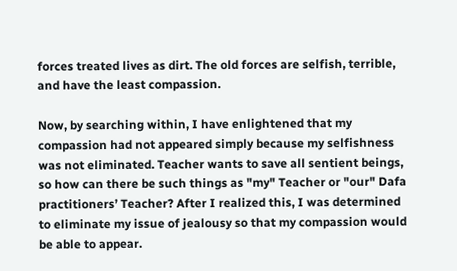forces treated lives as dirt. The old forces are selfish, terrible, and have the least compassion.

Now, by searching within, I have enlightened that my compassion had not appeared simply because my selfishness was not eliminated. Teacher wants to save all sentient beings, so how can there be such things as "my" Teacher or "our" Dafa practitioners’ Teacher? After I realized this, I was determined to eliminate my issue of jealousy so that my compassion would be able to appear.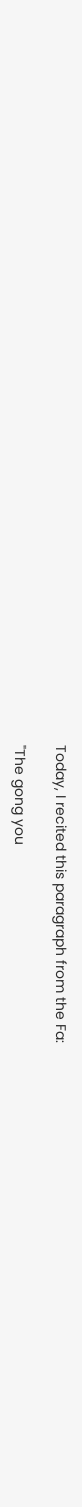Today, I recited this paragraph from the Fa:

"The gong you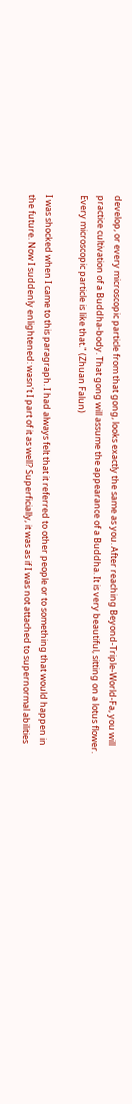develop, or every microscopic particle from that gong, looks exactly the same as you. After reaching Beyond-Triple-World-Fa, you will practice cultivation of a Buddha-body. That gong will assume the appearance of a Buddha. It is very beautiful, sitting on a lotus flower. Every microscopic particle is like that." (Zhuan Falun)

I was shocked when I came to this paragraph. I had always felt that it referred to other people or to something that would happen in the future. Now I suddenly enlightened: wasn’t I part of it as well? Superficially, it was as if I was not attached to supernormal abilities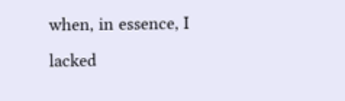when, in essence, I lacked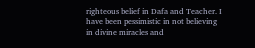righteous belief in Dafa and Teacher. I have been pessimistic in not believing in divine miracles and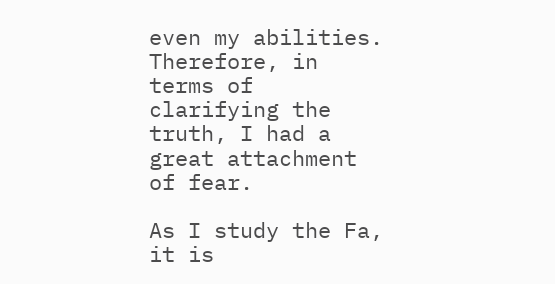even my abilities. Therefore, in terms of clarifying the truth, I had a great attachment of fear.

As I study the Fa, it is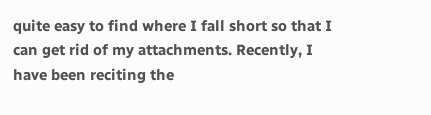quite easy to find where I fall short so that I can get rid of my attachments. Recently, I have been reciting the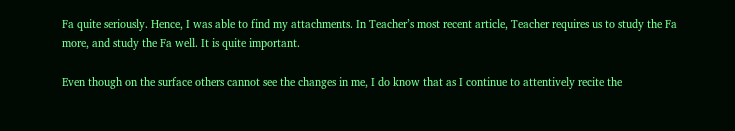Fa quite seriously. Hence, I was able to find my attachments. In Teacher’s most recent article, Teacher requires us to study the Fa more, and study the Fa well. It is quite important.

Even though on the surface others cannot see the changes in me, I do know that as I continue to attentively recite the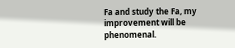Fa and study the Fa, my improvement will be phenomenal.